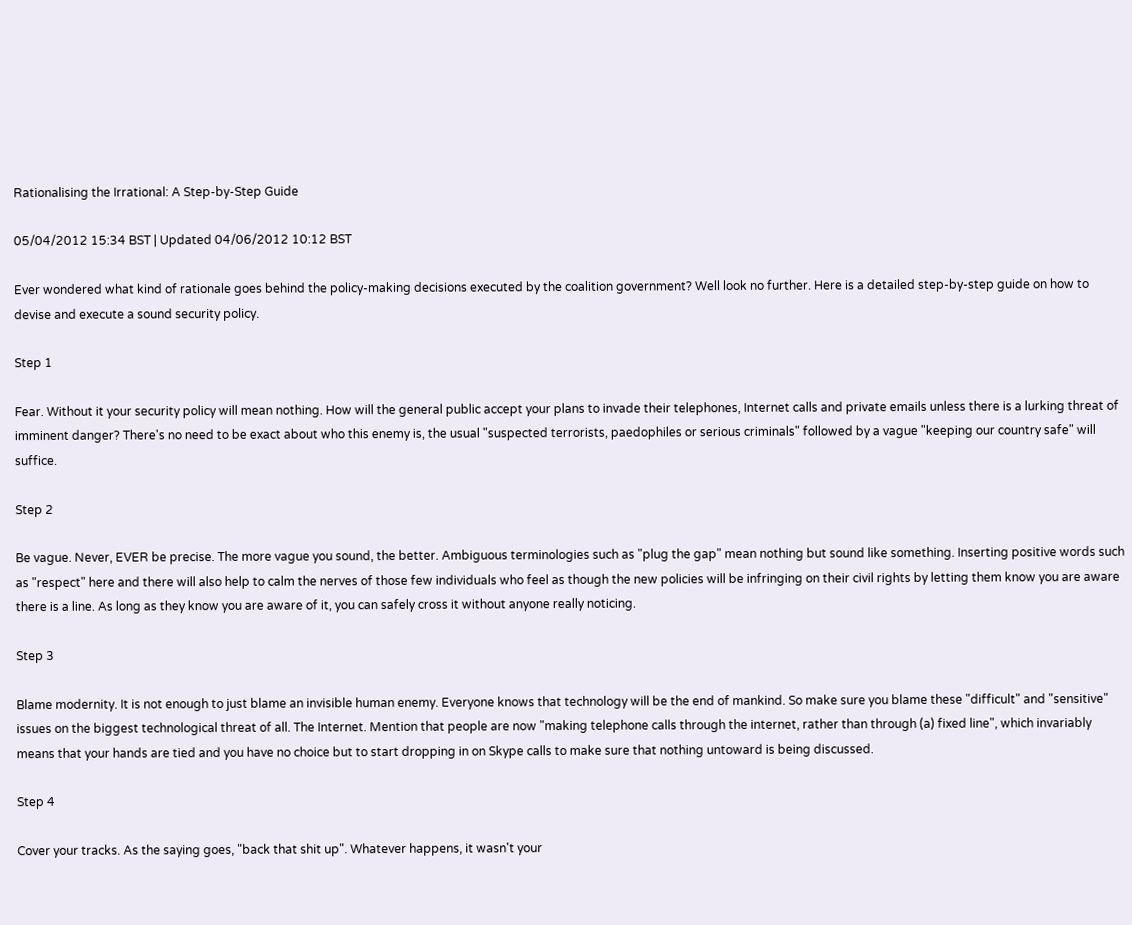Rationalising the Irrational: A Step-by-Step Guide

05/04/2012 15:34 BST | Updated 04/06/2012 10:12 BST

Ever wondered what kind of rationale goes behind the policy-making decisions executed by the coalition government? Well look no further. Here is a detailed step-by-step guide on how to devise and execute a sound security policy.

Step 1

Fear. Without it your security policy will mean nothing. How will the general public accept your plans to invade their telephones, Internet calls and private emails unless there is a lurking threat of imminent danger? There's no need to be exact about who this enemy is, the usual "suspected terrorists, paedophiles or serious criminals" followed by a vague "keeping our country safe" will suffice.

Step 2

Be vague. Never, EVER be precise. The more vague you sound, the better. Ambiguous terminologies such as "plug the gap" mean nothing but sound like something. Inserting positive words such as "respect" here and there will also help to calm the nerves of those few individuals who feel as though the new policies will be infringing on their civil rights by letting them know you are aware there is a line. As long as they know you are aware of it, you can safely cross it without anyone really noticing.

Step 3

Blame modernity. It is not enough to just blame an invisible human enemy. Everyone knows that technology will be the end of mankind. So make sure you blame these "difficult" and "sensitive" issues on the biggest technological threat of all. The Internet. Mention that people are now "making telephone calls through the internet, rather than through (a) fixed line", which invariably means that your hands are tied and you have no choice but to start dropping in on Skype calls to make sure that nothing untoward is being discussed.

Step 4

Cover your tracks. As the saying goes, "back that shit up". Whatever happens, it wasn't your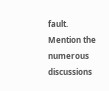fault. Mention the numerous discussions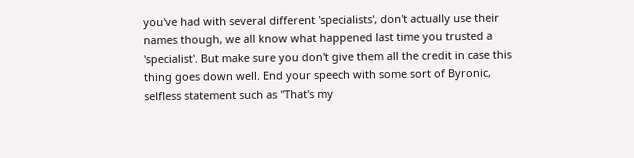you've had with several different 'specialists', don't actually use their names though, we all know what happened last time you trusted a 'specialist'. But make sure you don't give them all the credit in case this thing goes down well. End your speech with some sort of Byronic, selfless statement such as "That's my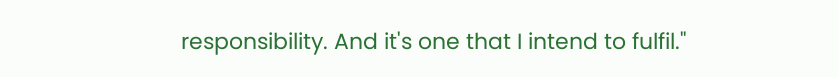responsibility. And it's one that I intend to fulfil."